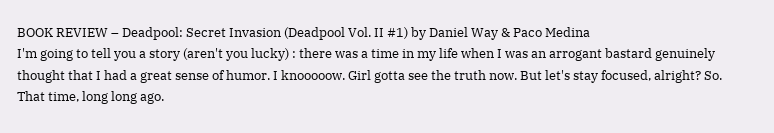BOOK REVIEW – Deadpool: Secret Invasion (Deadpool Vol. II #1) by Daniel Way & Paco Medina
I'm going to tell you a story (aren't you lucky) : there was a time in my life when I was an arrogant bastard genuinely thought that I had a great sense of humor. I knooooow. Girl gotta see the truth now. But let's stay focused, alright? So. That time, long long ago.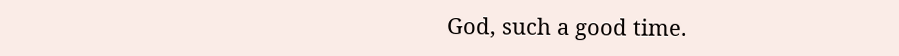God, such a good time.